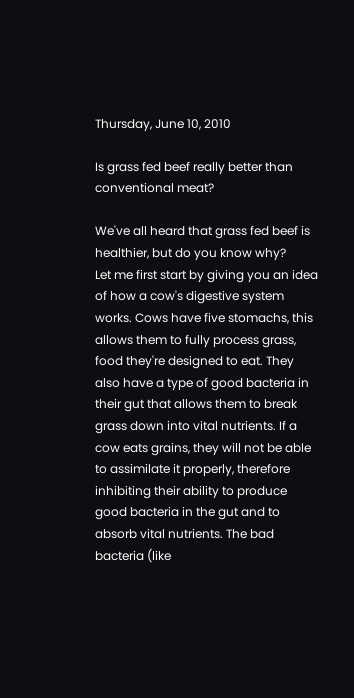Thursday, June 10, 2010

Is grass fed beef really better than conventional meat?

We've all heard that grass fed beef is healthier, but do you know why?
Let me first start by giving you an idea of how a cow's digestive system works. Cows have five stomachs, this allows them to fully process grass, food they're designed to eat. They also have a type of good bacteria in their gut that allows them to break grass down into vital nutrients. If a cow eats grains, they will not be able to assimilate it properly, therefore inhibiting their ability to produce good bacteria in the gut and to absorb vital nutrients. The bad bacteria (like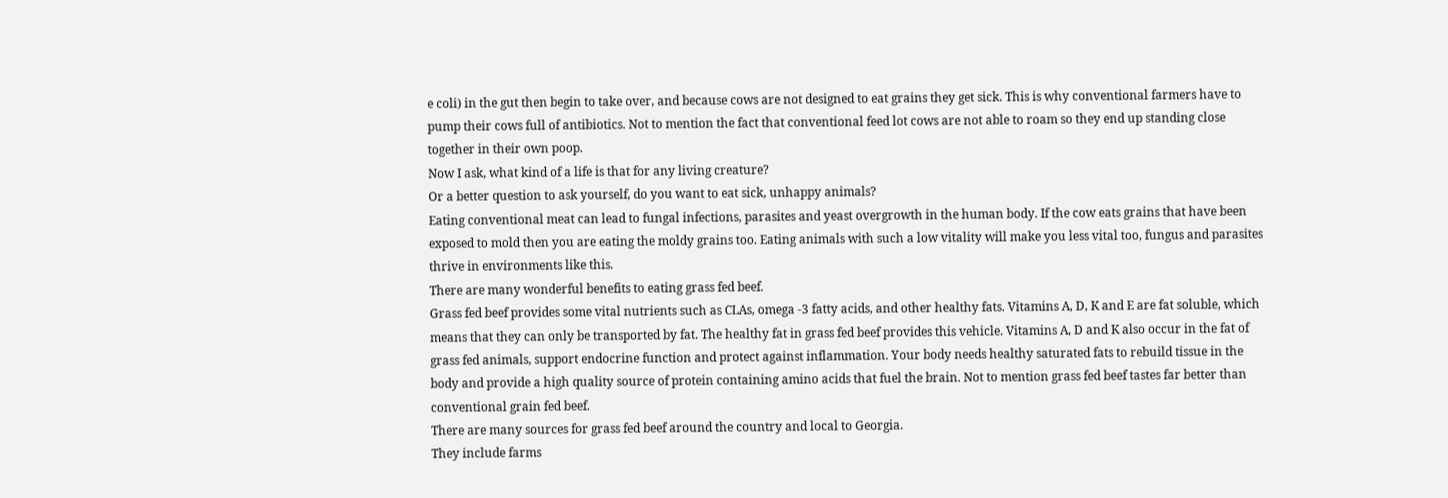e coli) in the gut then begin to take over, and because cows are not designed to eat grains they get sick. This is why conventional farmers have to pump their cows full of antibiotics. Not to mention the fact that conventional feed lot cows are not able to roam so they end up standing close together in their own poop.
Now I ask, what kind of a life is that for any living creature?
Or a better question to ask yourself, do you want to eat sick, unhappy animals?
Eating conventional meat can lead to fungal infections, parasites and yeast overgrowth in the human body. If the cow eats grains that have been exposed to mold then you are eating the moldy grains too. Eating animals with such a low vitality will make you less vital too, fungus and parasites thrive in environments like this.
There are many wonderful benefits to eating grass fed beef.
Grass fed beef provides some vital nutrients such as CLAs, omega -3 fatty acids, and other healthy fats. Vitamins A, D, K and E are fat soluble, which means that they can only be transported by fat. The healthy fat in grass fed beef provides this vehicle. Vitamins A, D and K also occur in the fat of grass fed animals, support endocrine function and protect against inflammation. Your body needs healthy saturated fats to rebuild tissue in the body and provide a high quality source of protein containing amino acids that fuel the brain. Not to mention grass fed beef tastes far better than conventional grain fed beef.
There are many sources for grass fed beef around the country and local to Georgia.
They include farms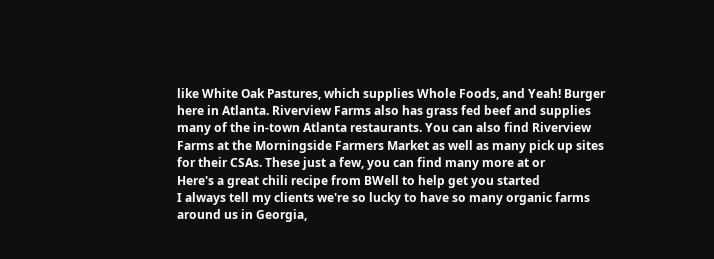like White Oak Pastures, which supplies Whole Foods, and Yeah! Burger here in Atlanta. Riverview Farms also has grass fed beef and supplies many of the in-town Atlanta restaurants. You can also find Riverview Farms at the Morningside Farmers Market as well as many pick up sites for their CSAs. These just a few, you can find many more at or
Here's a great chili recipe from BWell to help get you started
I always tell my clients we're so lucky to have so many organic farms around us in Georgia,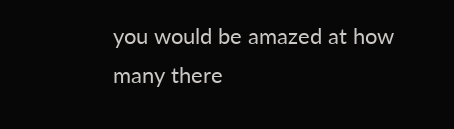you would be amazed at how many there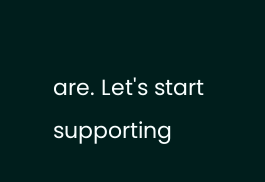are. Let's start supporting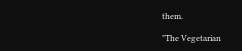them.

"The Vegetarian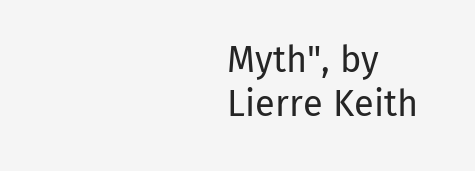Myth", by Lierre Keith